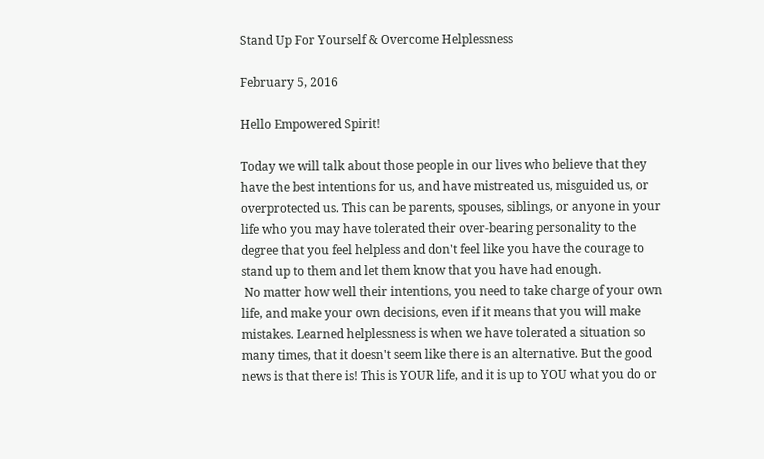Stand Up For Yourself & Overcome Helplessness

February 5, 2016

Hello Empowered Spirit!

Today we will talk about those people in our lives who believe that they have the best intentions for us, and have mistreated us, misguided us, or overprotected us. This can be parents, spouses, siblings, or anyone in your life who you may have tolerated their over-bearing personality to the degree that you feel helpless and don't feel like you have the courage to stand up to them and let them know that you have had enough.
 No matter how well their intentions, you need to take charge of your own life, and make your own decisions, even if it means that you will make mistakes. Learned helplessness is when we have tolerated a situation so many times, that it doesn't seem like there is an alternative. But the good news is that there is! This is YOUR life, and it is up to YOU what you do or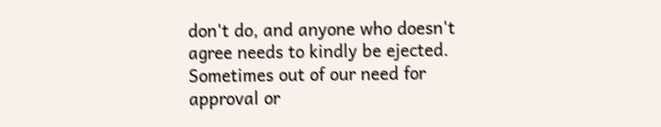don't do, and anyone who doesn't agree needs to kindly be ejected.
Sometimes out of our need for approval or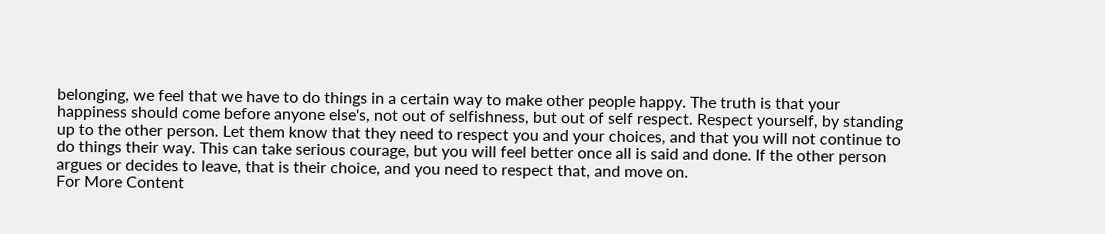belonging, we feel that we have to do things in a certain way to make other people happy. The truth is that your happiness should come before anyone else's, not out of selfishness, but out of self respect. Respect yourself, by standing up to the other person. Let them know that they need to respect you and your choices, and that you will not continue to do things their way. This can take serious courage, but you will feel better once all is said and done. If the other person argues or decides to leave, that is their choice, and you need to respect that, and move on.
For More Content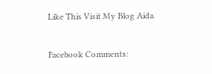Like This Visit My Blog Aida

Facebook Comments: